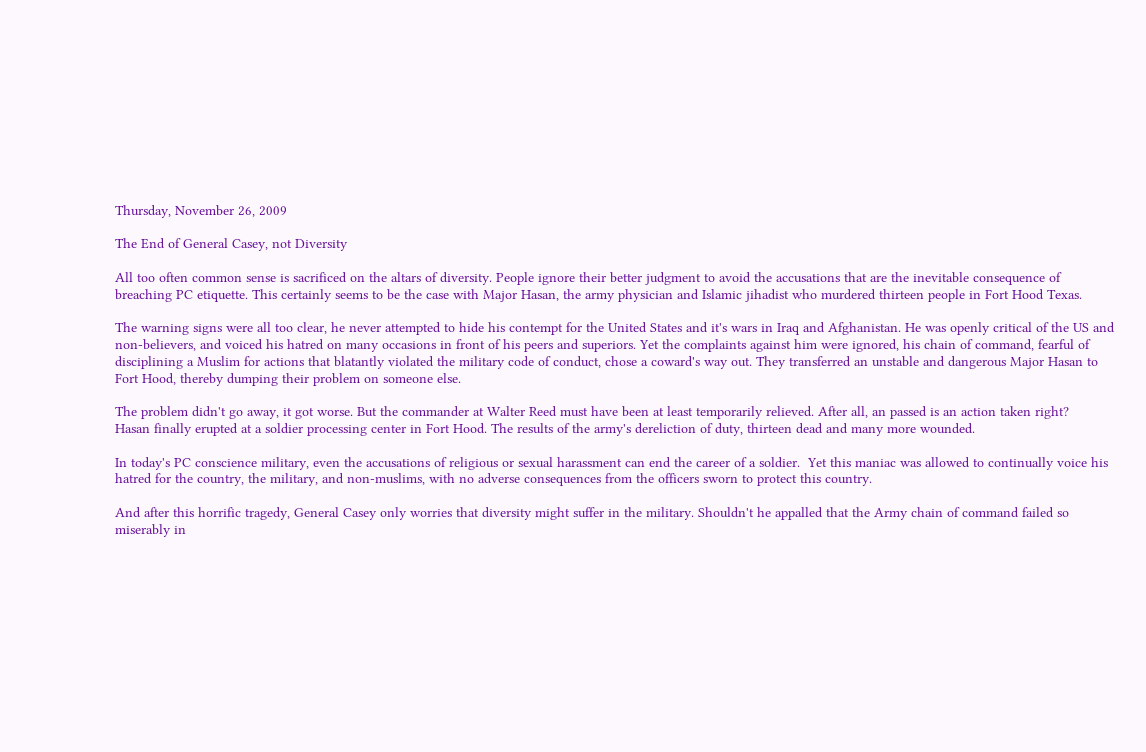Thursday, November 26, 2009

The End of General Casey, not Diversity

All too often common sense is sacrificed on the altars of diversity. People ignore their better judgment to avoid the accusations that are the inevitable consequence of breaching PC etiquette. This certainly seems to be the case with Major Hasan, the army physician and Islamic jihadist who murdered thirteen people in Fort Hood Texas.

The warning signs were all too clear, he never attempted to hide his contempt for the United States and it's wars in Iraq and Afghanistan. He was openly critical of the US and non-believers, and voiced his hatred on many occasions in front of his peers and superiors. Yet the complaints against him were ignored, his chain of command, fearful of disciplining a Muslim for actions that blatantly violated the military code of conduct, chose a coward's way out. They transferred an unstable and dangerous Major Hasan to Fort Hood, thereby dumping their problem on someone else.

The problem didn't go away, it got worse. But the commander at Walter Reed must have been at least temporarily relieved. After all, an passed is an action taken right?
Hasan finally erupted at a soldier processing center in Fort Hood. The results of the army's dereliction of duty, thirteen dead and many more wounded.

In today's PC conscience military, even the accusations of religious or sexual harassment can end the career of a soldier.  Yet this maniac was allowed to continually voice his hatred for the country, the military, and non-muslims, with no adverse consequences from the officers sworn to protect this country.

And after this horrific tragedy, General Casey only worries that diversity might suffer in the military. Shouldn't he appalled that the Army chain of command failed so miserably in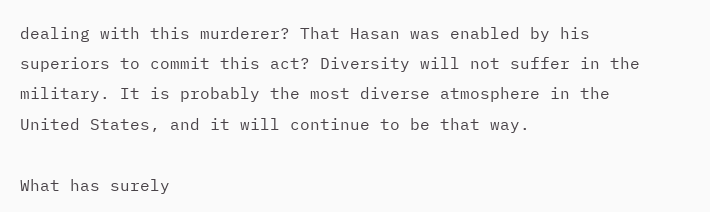dealing with this murderer? That Hasan was enabled by his superiors to commit this act? Diversity will not suffer in the military. It is probably the most diverse atmosphere in the United States, and it will continue to be that way.

What has surely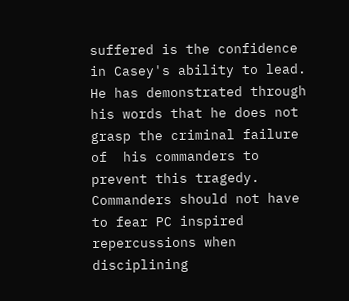suffered is the confidence in Casey's ability to lead. He has demonstrated through his words that he does not grasp the criminal failure of  his commanders to prevent this tragedy. Commanders should not have to fear PC inspired repercussions when disciplining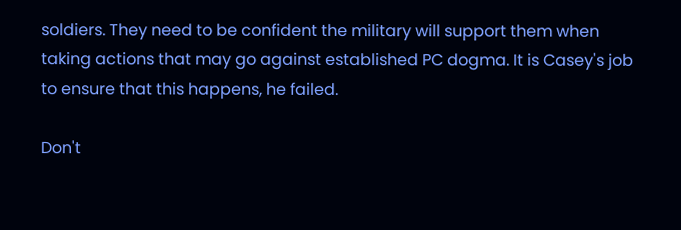soldiers. They need to be confident the military will support them when taking actions that may go against established PC dogma. It is Casey's job to ensure that this happens, he failed.

Don't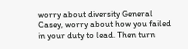worry about diversity General Casey, worry about how you failed in your duty to lead. Then turn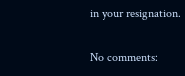in your resignation.

No comments: